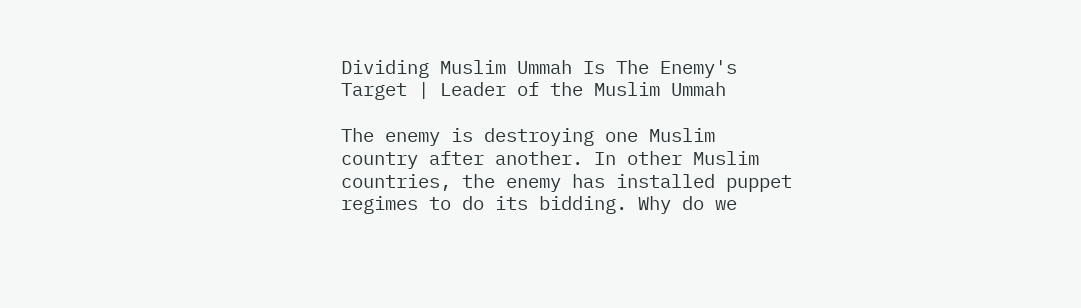Dividing Muslim Ummah Is The Enemy's Target | Leader of the Muslim Ummah

The enemy is destroying one Muslim country after another. In other Muslim countries, the enemy has installed puppet regimes to do its bidding. Why do we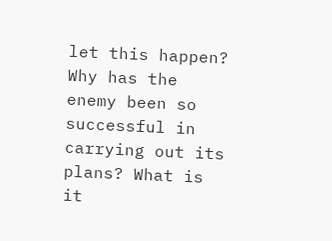let this happen? Why has the enemy been so successful in carrying out its plans? What is it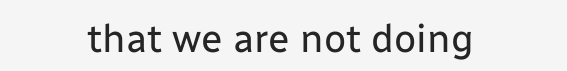that we are not doing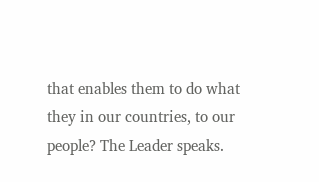that enables them to do what they in our countries, to our people? The Leader speaks.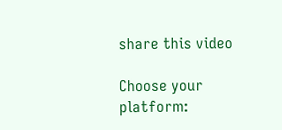share this video

Choose your platform: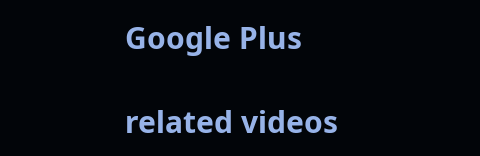Google Plus

related videos